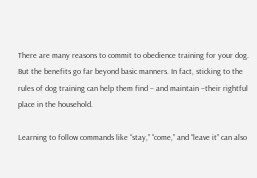There are many reasons to commit to obedience training for your dog. But the benefits go far beyond basic manners. In fact, sticking to the rules of dog training can help them find – and maintain –their rightful place in the household.

Learning to follow commands like “stay,” “come,” and “leave it” can also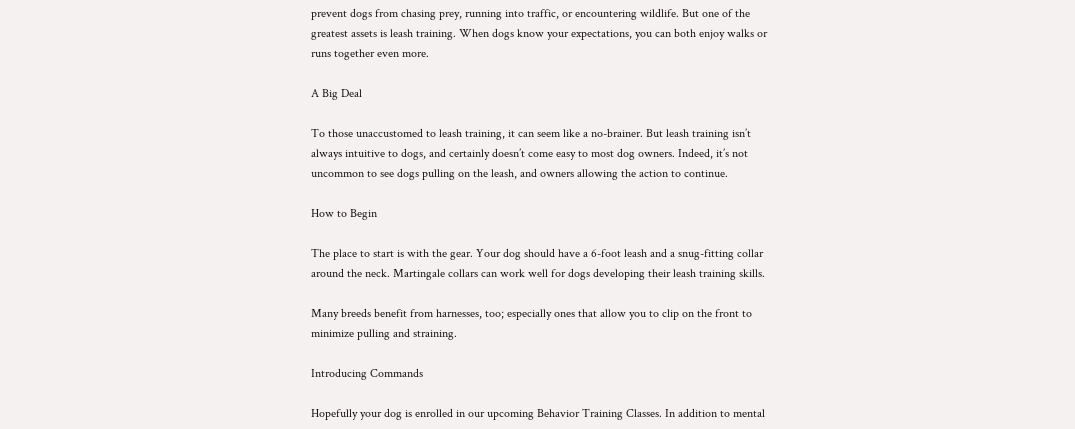prevent dogs from chasing prey, running into traffic, or encountering wildlife. But one of the greatest assets is leash training. When dogs know your expectations, you can both enjoy walks or runs together even more.

A Big Deal

To those unaccustomed to leash training, it can seem like a no-brainer. But leash training isn’t always intuitive to dogs, and certainly doesn’t come easy to most dog owners. Indeed, it’s not uncommon to see dogs pulling on the leash, and owners allowing the action to continue.

How to Begin

The place to start is with the gear. Your dog should have a 6-foot leash and a snug-fitting collar around the neck. Martingale collars can work well for dogs developing their leash training skills.

Many breeds benefit from harnesses, too; especially ones that allow you to clip on the front to minimize pulling and straining.

Introducing Commands

Hopefully your dog is enrolled in our upcoming Behavior Training Classes. In addition to mental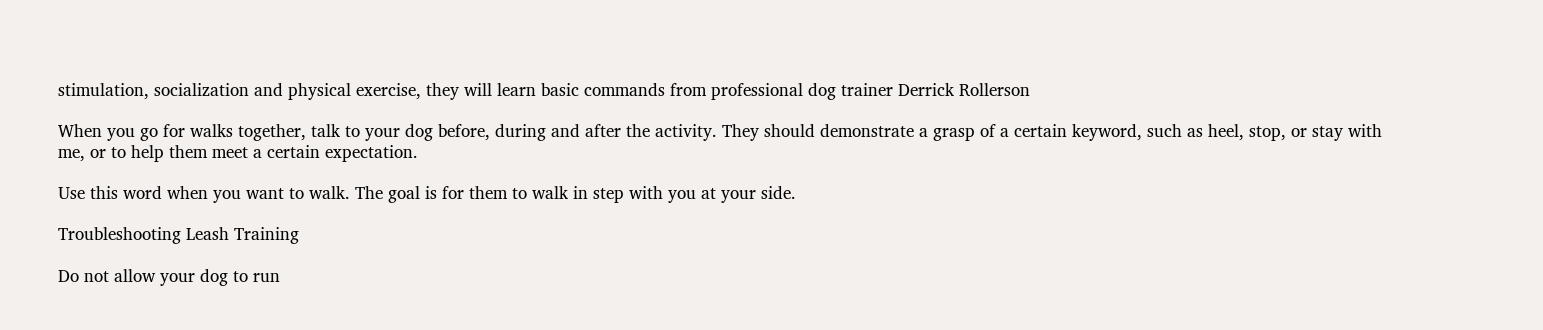stimulation, socialization and physical exercise, they will learn basic commands from professional dog trainer Derrick Rollerson

When you go for walks together, talk to your dog before, during and after the activity. They should demonstrate a grasp of a certain keyword, such as heel, stop, or stay with me, or to help them meet a certain expectation.

Use this word when you want to walk. The goal is for them to walk in step with you at your side.

Troubleshooting Leash Training

Do not allow your dog to run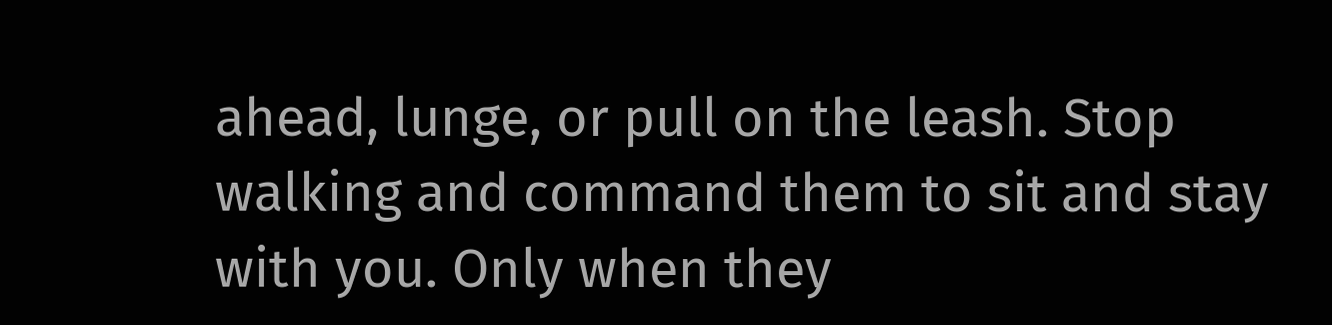ahead, lunge, or pull on the leash. Stop walking and command them to sit and stay with you. Only when they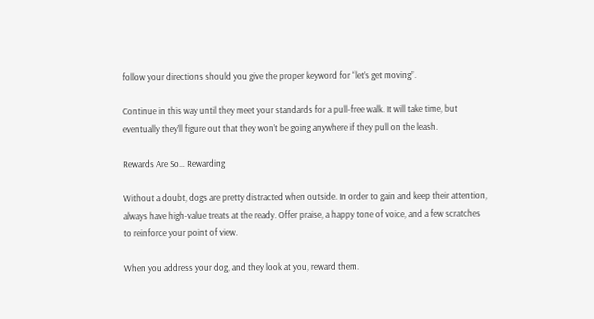follow your directions should you give the proper keyword for “let’s get moving”.

Continue in this way until they meet your standards for a pull-free walk. It will take time, but eventually they’ll figure out that they won’t be going anywhere if they pull on the leash.

Rewards Are So… Rewarding

Without a doubt, dogs are pretty distracted when outside. In order to gain and keep their attention, always have high-value treats at the ready. Offer praise, a happy tone of voice, and a few scratches to reinforce your point of view.

When you address your dog, and they look at you, reward them.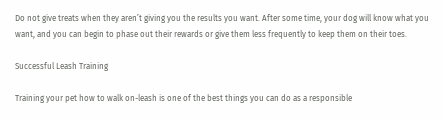Do not give treats when they aren’t giving you the results you want. After some time, your dog will know what you want, and you can begin to phase out their rewards or give them less frequently to keep them on their toes.

Successful Leash Training

Training your pet how to walk on-leash is one of the best things you can do as a responsible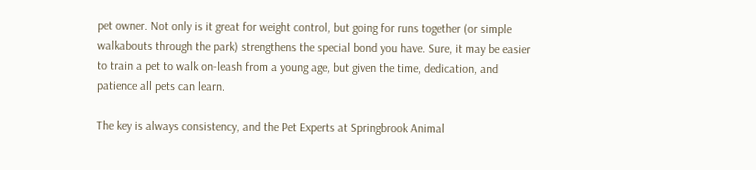pet owner. Not only is it great for weight control, but going for runs together (or simple walkabouts through the park) strengthens the special bond you have. Sure, it may be easier to train a pet to walk on-leash from a young age, but given the time, dedication, and patience all pets can learn.

The key is always consistency, and the Pet Experts at Springbrook Animal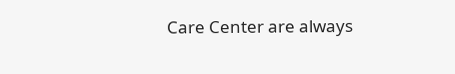Care Center are always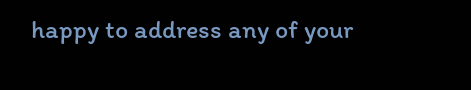happy to address any of your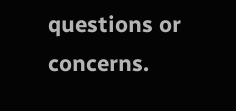questions or concerns.